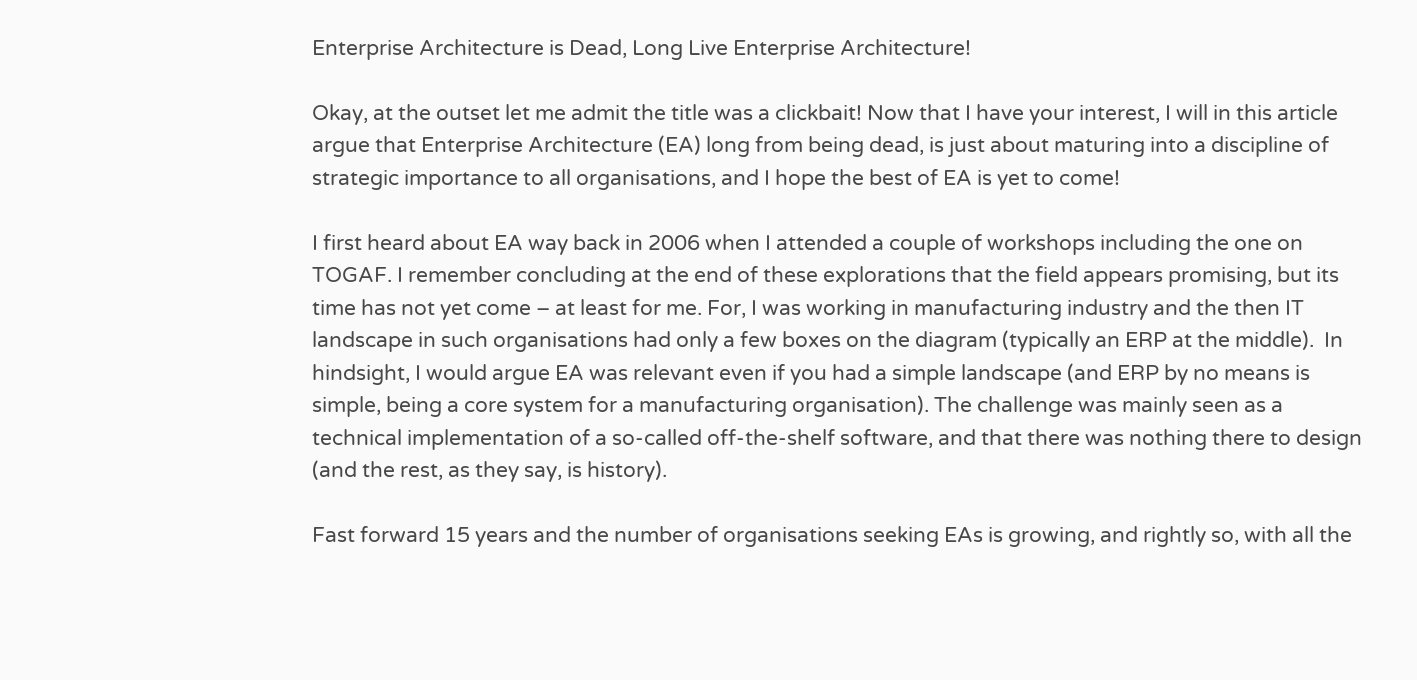Enterprise Architecture is Dead, Long Live Enterprise Architecture!

Okay, at the outset let me admit the title was a clickbait! Now that I have your interest, I will in this article argue that Enterprise Architecture (EA) long from being dead, is just about maturing into a discipline of strategic importance to all organisations, and I hope the best of EA is yet to come!

I first heard about EA way back in 2006 when I attended a couple of workshops including the one on TOGAF. I remember concluding at the end of these explorations that the field appears promising, but its time has not yet come – at least for me. For, I was working in manufacturing industry and the then IT landscape in such organisations had only a few boxes on the diagram (typically an ERP at the middle).  In hindsight, I would argue EA was relevant even if you had a simple landscape (and ERP by no means is simple, being a core system for a manufacturing organisation). The challenge was mainly seen as a technical implementation of a so-called off-the-shelf software, and that there was nothing there to design (and the rest, as they say, is history).

Fast forward 15 years and the number of organisations seeking EAs is growing, and rightly so, with all the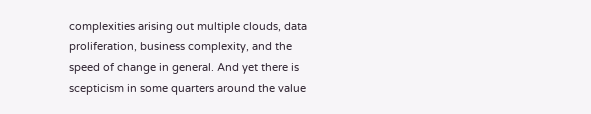complexities arising out multiple clouds, data proliferation, business complexity, and the speed of change in general. And yet there is scepticism in some quarters around the value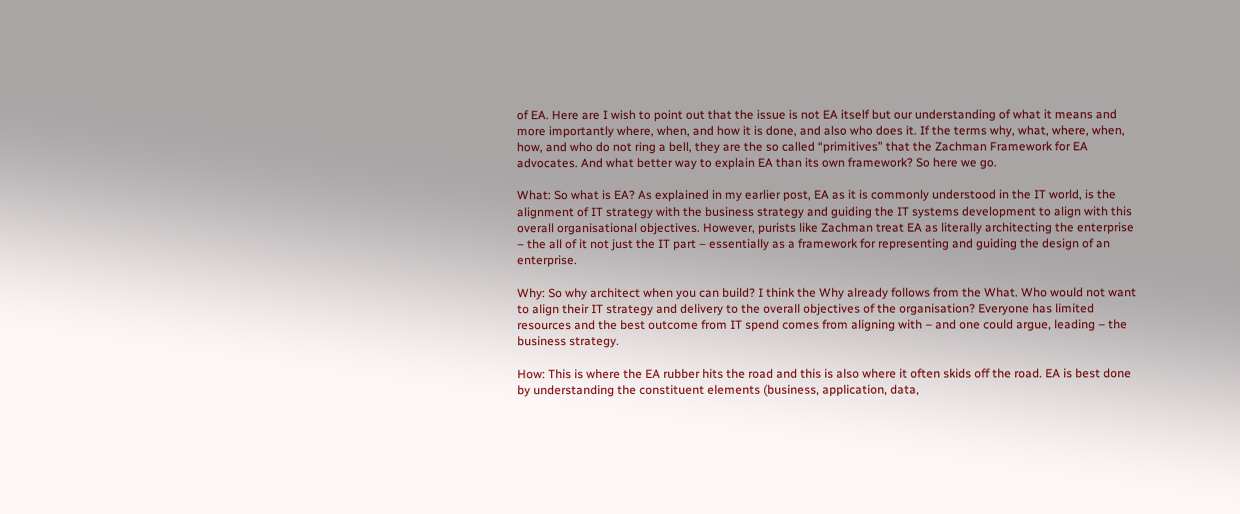of EA. Here are I wish to point out that the issue is not EA itself but our understanding of what it means and more importantly where, when, and how it is done, and also who does it. If the terms why, what, where, when, how, and who do not ring a bell, they are the so called “primitives” that the Zachman Framework for EA advocates. And what better way to explain EA than its own framework? So here we go.

What: So what is EA? As explained in my earlier post, EA as it is commonly understood in the IT world, is the alignment of IT strategy with the business strategy and guiding the IT systems development to align with this overall organisational objectives. However, purists like Zachman treat EA as literally architecting the enterprise – the all of it not just the IT part – essentially as a framework for representing and guiding the design of an enterprise.

Why: So why architect when you can build? I think the Why already follows from the What. Who would not want to align their IT strategy and delivery to the overall objectives of the organisation? Everyone has limited resources and the best outcome from IT spend comes from aligning with – and one could argue, leading – the business strategy.

How: This is where the EA rubber hits the road and this is also where it often skids off the road. EA is best done by understanding the constituent elements (business, application, data,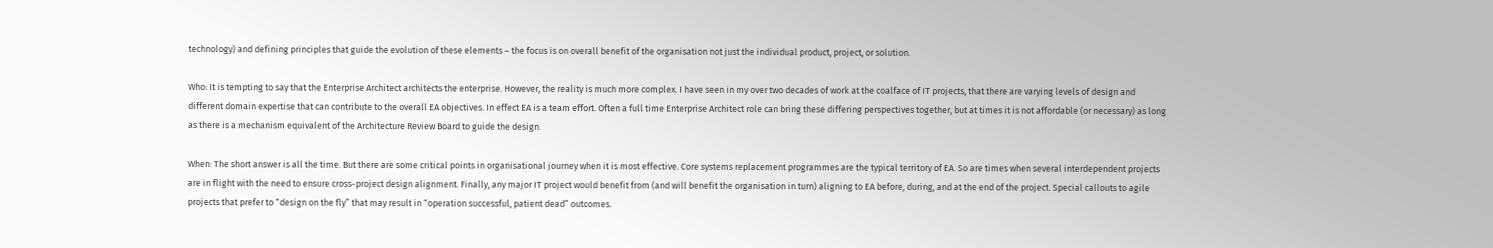technology) and defining principles that guide the evolution of these elements – the focus is on overall benefit of the organisation not just the individual product, project, or solution.

Who: It is tempting to say that the Enterprise Architect architects the enterprise. However, the reality is much more complex. I have seen in my over two decades of work at the coalface of IT projects, that there are varying levels of design and different domain expertise that can contribute to the overall EA objectives. In effect EA is a team effort. Often a full time Enterprise Architect role can bring these differing perspectives together, but at times it is not affordable (or necessary) as long as there is a mechanism equivalent of the Architecture Review Board to guide the design.

When: The short answer is all the time. But there are some critical points in organisational journey when it is most effective. Core systems replacement programmes are the typical territory of EA. So are times when several interdependent projects are in flight with the need to ensure cross-project design alignment. Finally, any major IT project would benefit from (and will benefit the organisation in turn) aligning to EA before, during, and at the end of the project. Special callouts to agile projects that prefer to “design on the fly” that may result in “operation successful, patient dead” outcomes.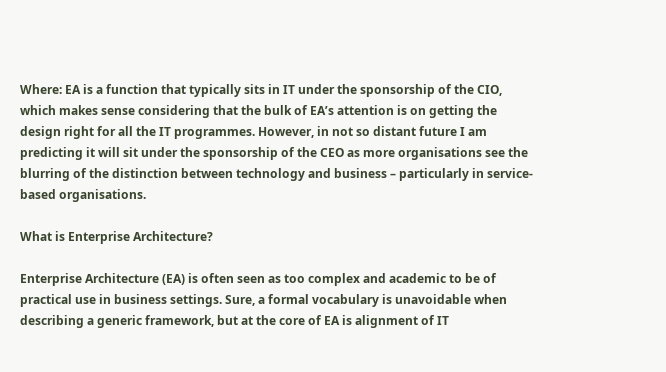Where: EA is a function that typically sits in IT under the sponsorship of the CIO, which makes sense considering that the bulk of EA’s attention is on getting the design right for all the IT programmes. However, in not so distant future I am predicting it will sit under the sponsorship of the CEO as more organisations see the blurring of the distinction between technology and business – particularly in service-based organisations.

What is Enterprise Architecture?

Enterprise Architecture (EA) is often seen as too complex and academic to be of practical use in business settings. Sure, a formal vocabulary is unavoidable when describing a generic framework, but at the core of EA is alignment of IT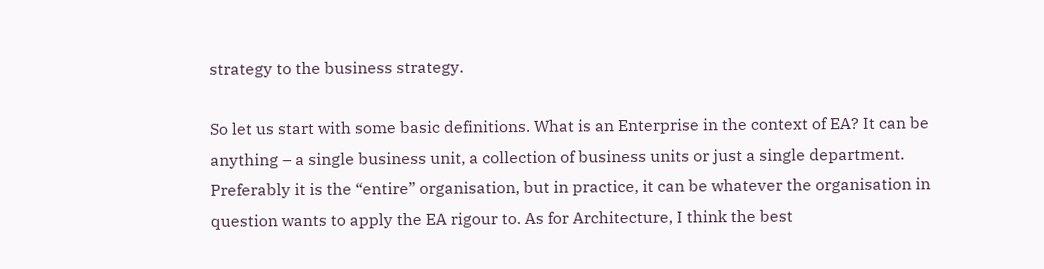strategy to the business strategy.

So let us start with some basic definitions. What is an Enterprise in the context of EA? It can be anything – a single business unit, a collection of business units or just a single department. Preferably it is the “entire” organisation, but in practice, it can be whatever the organisation in question wants to apply the EA rigour to. As for Architecture, I think the best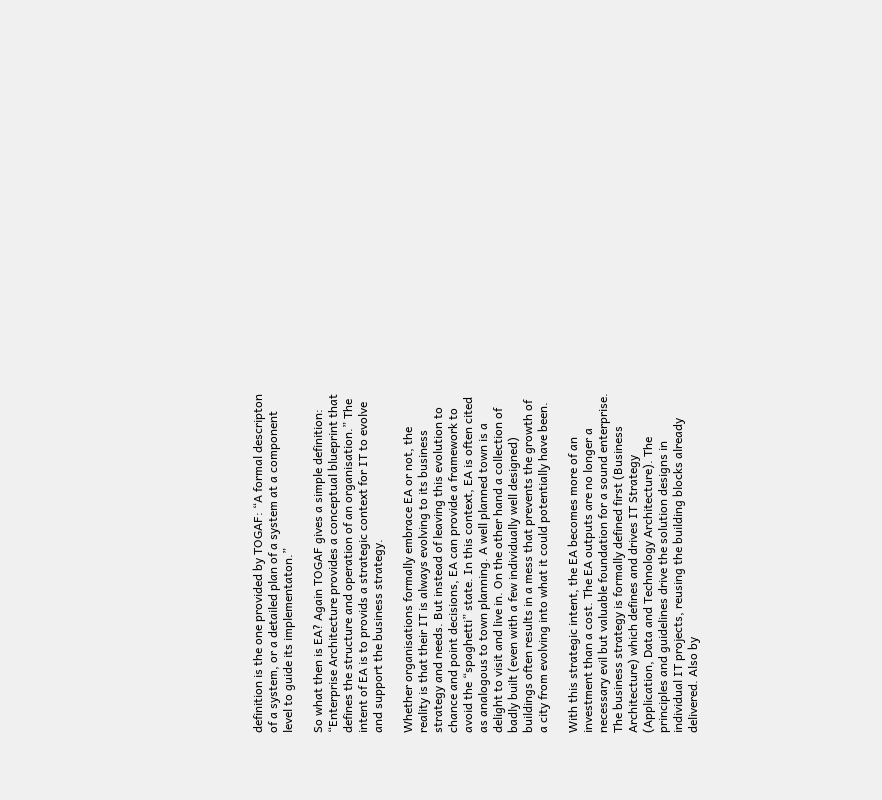definition is the one provided by TOGAF: “A formal descripton of a system, or a detailed plan of a system at a component level to guide its implementaton.”

So what then is EA? Again TOGAF gives a simple definition: “Enterprise Architecture provides a conceptual blueprint that defines the structure and operation of an organisation.” The intent of EA is to provids a strategic context for IT to evolve and support the business strategy.

Whether organisations formally embrace EA or not, the reality is that their IT is always evolving to its business strategy and needs. But instead of leaving this evolution to chance and point decisions, EA can provide a framework to avoid the “spaghetti” state. In this context, EA is often cited as analogous to town planning. A well planned town is a delight to visit and live in. On the other hand a collection of badly built (even with a few individually well designed) buildings often results in a mess that prevents the growth of a city from evolving into what it could potentially have been.

With this strategic intent, the EA becomes more of an investment than a cost. The EA outputs are no longer a necessary evil but valuable foundation for a sound enterprise. The business strategy is formally defined first (Business Architecture) which defines and drives IT Strategy (Application, Data and Technology Architecture). The principles and guidelines drive the solution designs in individual IT projects, reusing the building blocks already delivered. Also by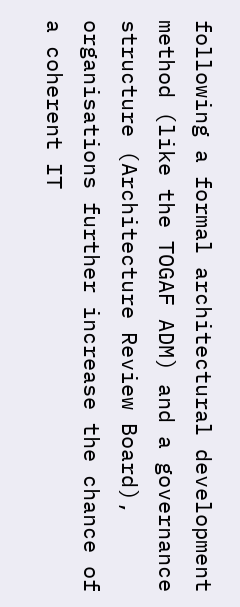following a formal architectural development method (like the TOGAF ADM) and a governance structure (Architecture Review Board), organisations further increase the chance of a coherent IT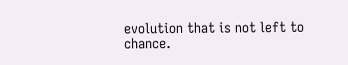evolution that is not left to chance.